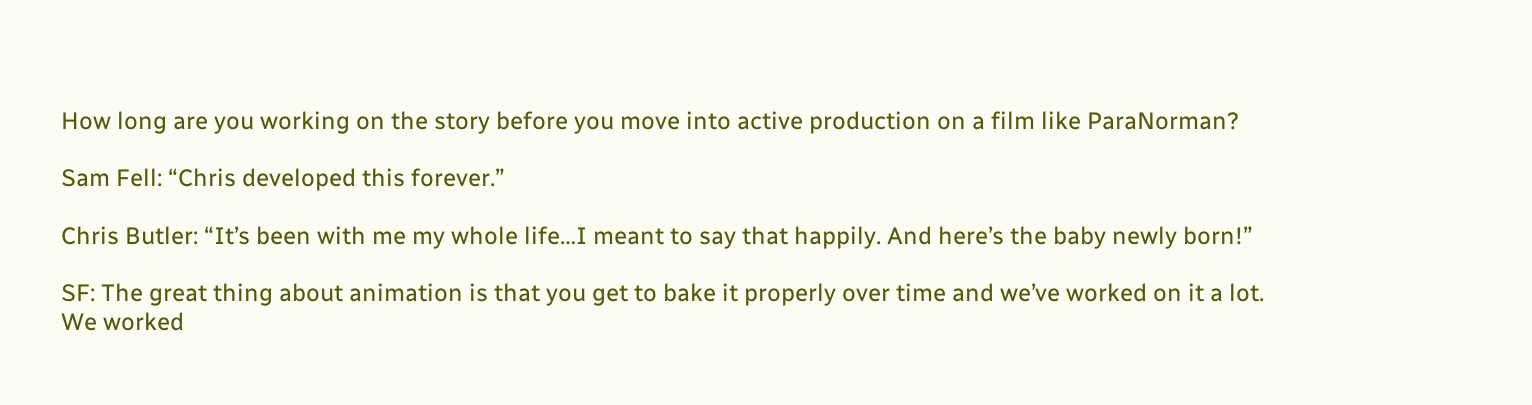How long are you working on the story before you move into active production on a film like ParaNorman?

Sam Fell: “Chris developed this forever.”

Chris Butler: “It’s been with me my whole life…I meant to say that happily. And here’s the baby newly born!”

SF: The great thing about animation is that you get to bake it properly over time and we’ve worked on it a lot. We worked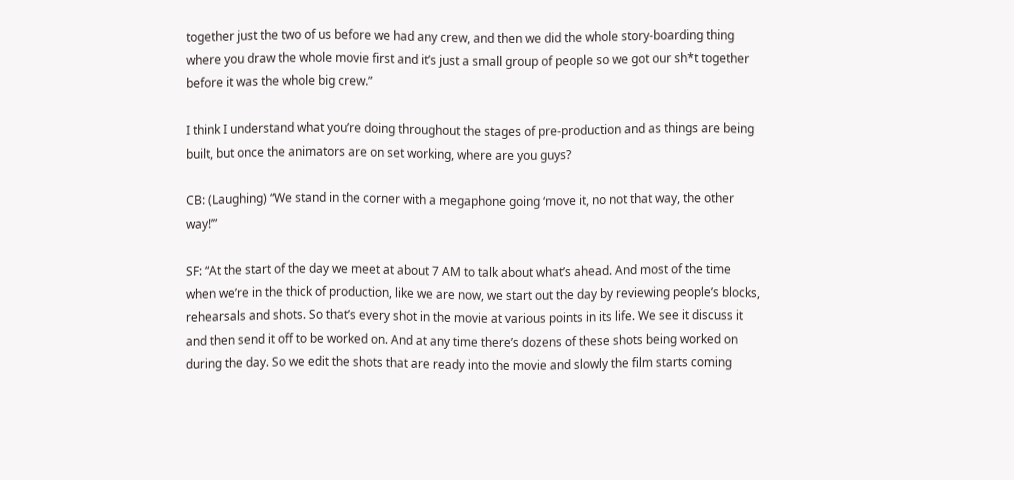together just the two of us before we had any crew, and then we did the whole story-boarding thing where you draw the whole movie first and it’s just a small group of people so we got our sh*t together before it was the whole big crew.”

I think I understand what you’re doing throughout the stages of pre-production and as things are being built, but once the animators are on set working, where are you guys?

CB: (Laughing) “We stand in the corner with a megaphone going ‘move it, no not that way, the other way!’”

SF: “At the start of the day we meet at about 7 AM to talk about what’s ahead. And most of the time when we’re in the thick of production, like we are now, we start out the day by reviewing people’s blocks, rehearsals and shots. So that’s every shot in the movie at various points in its life. We see it discuss it and then send it off to be worked on. And at any time there’s dozens of these shots being worked on during the day. So we edit the shots that are ready into the movie and slowly the film starts coming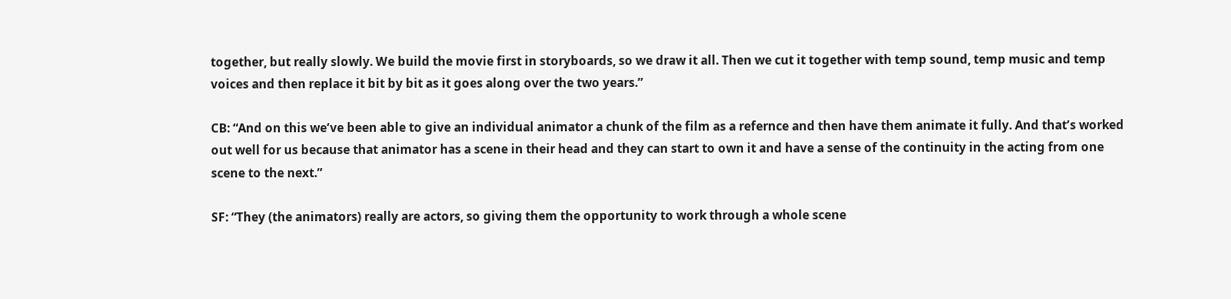together, but really slowly. We build the movie first in storyboards, so we draw it all. Then we cut it together with temp sound, temp music and temp voices and then replace it bit by bit as it goes along over the two years.”

CB: “And on this we’ve been able to give an individual animator a chunk of the film as a refernce and then have them animate it fully. And that’s worked out well for us because that animator has a scene in their head and they can start to own it and have a sense of the continuity in the acting from one scene to the next.”

SF: “They (the animators) really are actors, so giving them the opportunity to work through a whole scene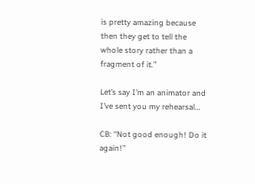is pretty amazing because then they get to tell the whole story rather than a fragment of it.”

Let’s say I’m an animator and I’ve sent you my rehearsal…

CB: “Not good enough! Do it again!”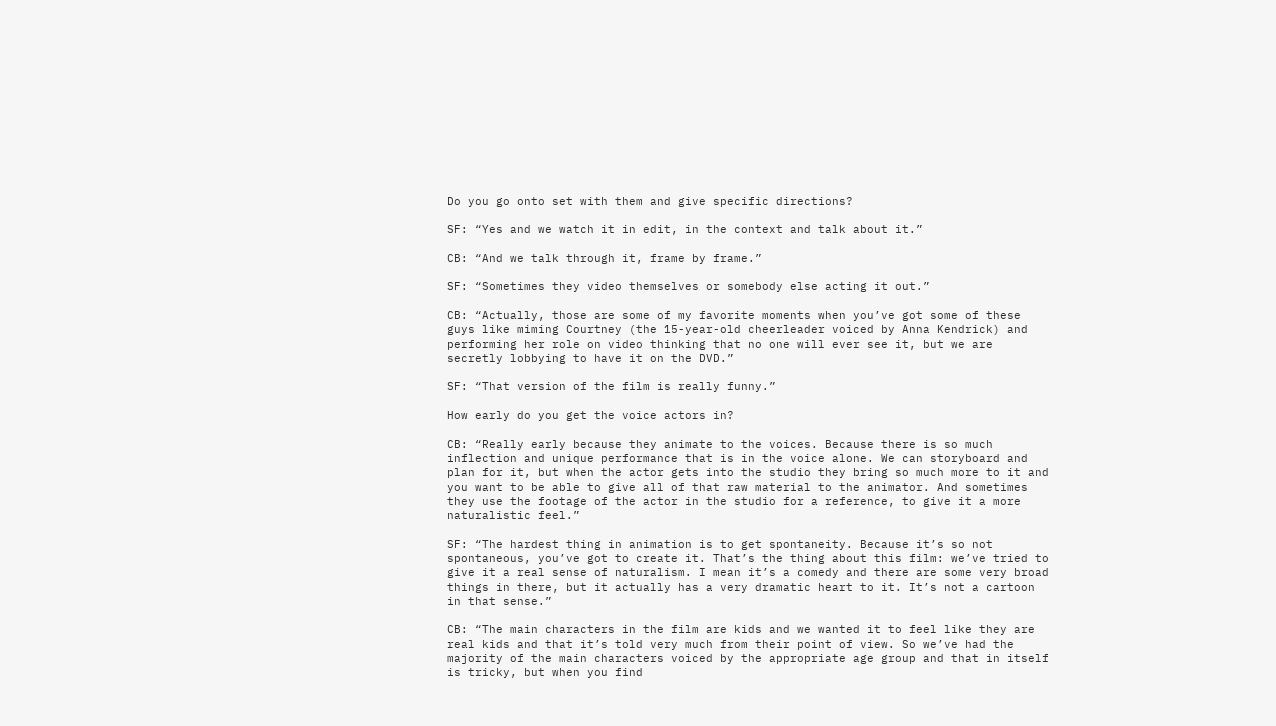Do you go onto set with them and give specific directions?

SF: “Yes and we watch it in edit, in the context and talk about it.”

CB: “And we talk through it, frame by frame.”

SF: “Sometimes they video themselves or somebody else acting it out.”

CB: “Actually, those are some of my favorite moments when you’ve got some of these guys like miming Courtney (the 15-year-old cheerleader voiced by Anna Kendrick) and performing her role on video thinking that no one will ever see it, but we are secretly lobbying to have it on the DVD.”

SF: “That version of the film is really funny.”

How early do you get the voice actors in?

CB: “Really early because they animate to the voices. Because there is so much inflection and unique performance that is in the voice alone. We can storyboard and plan for it, but when the actor gets into the studio they bring so much more to it and you want to be able to give all of that raw material to the animator. And sometimes they use the footage of the actor in the studio for a reference, to give it a more naturalistic feel.”

SF: “The hardest thing in animation is to get spontaneity. Because it’s so not spontaneous, you’ve got to create it. That’s the thing about this film: we’ve tried to give it a real sense of naturalism. I mean it’s a comedy and there are some very broad things in there, but it actually has a very dramatic heart to it. It’s not a cartoon in that sense.”

CB: “The main characters in the film are kids and we wanted it to feel like they are real kids and that it’s told very much from their point of view. So we’ve had the majority of the main characters voiced by the appropriate age group and that in itself is tricky, but when you find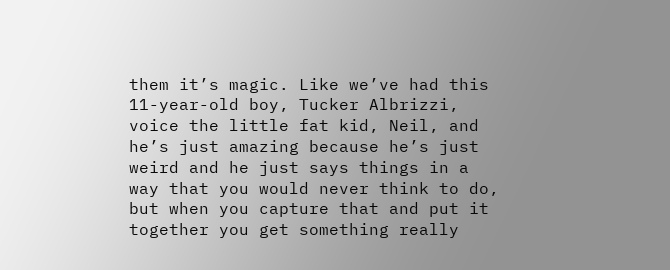them it’s magic. Like we’ve had this 11-year-old boy, Tucker Albrizzi, voice the little fat kid, Neil, and he’s just amazing because he’s just weird and he just says things in a way that you would never think to do, but when you capture that and put it together you get something really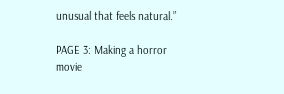unusual that feels natural.”

PAGE 3: Making a horror movie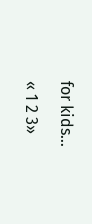for kids…

« 1 2 3»